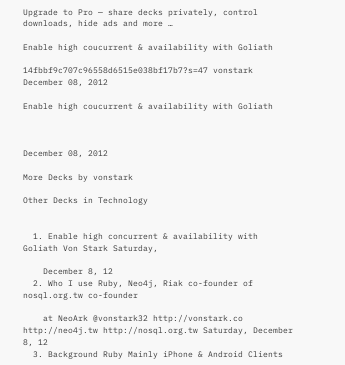Upgrade to Pro — share decks privately, control downloads, hide ads and more …

Enable high coucurrent & availability with Goliath

14fbbf9c707c96558d6515e038bf17b7?s=47 vonstark
December 08, 2012

Enable high coucurrent & availability with Goliath



December 08, 2012

More Decks by vonstark

Other Decks in Technology


  1. Enable high concurrent & availability with Goliath Von Stark Saturday,

    December 8, 12
  2. Who I use Ruby, Neo4j, Riak co-founder of nosql.org.tw co-founder

    at NeoArk @vonstark32 http://vonstark.co http://neo4j.tw http://nosql.org.tw Saturday, December 8, 12
  3. Background Ruby Mainly iPhone & Android Clients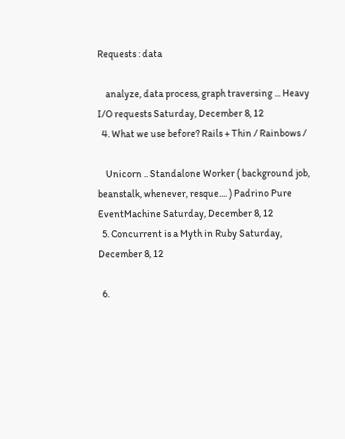Requests : data

    analyze, data process, graph traversing ... Heavy I/O requests Saturday, December 8, 12
  4. What we use before? Rails + Thin / Rainbows /

    Unicorn .. Standalone Worker ( background job, beanstalk, whenever, resque.... ) Padrino Pure EventMachine Saturday, December 8, 12
  5. Concurrent is a Myth in Ruby Saturday, December 8, 12

  6.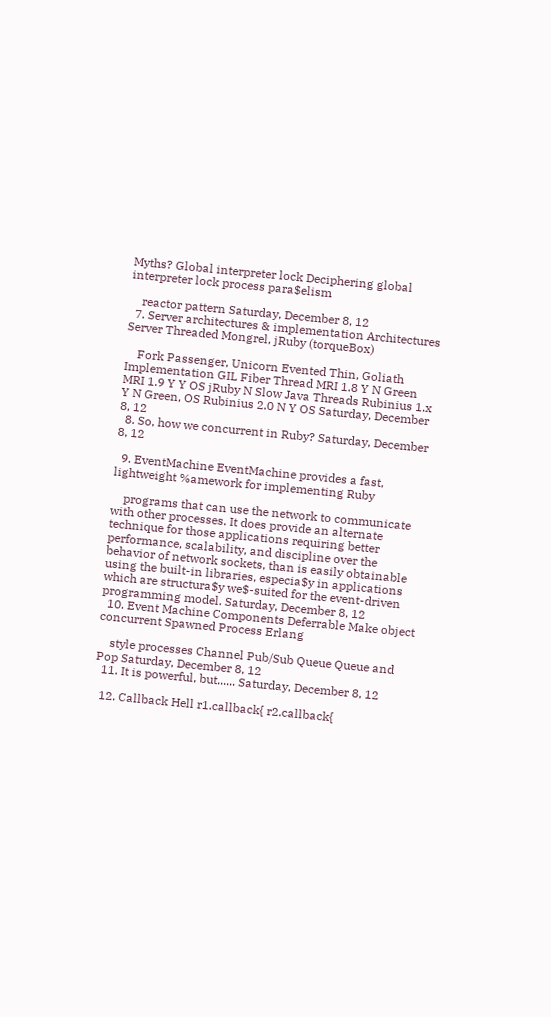Myths? Global interpreter lock Deciphering global interpreter lock process para$elism

    reactor pattern Saturday, December 8, 12
  7. Server architectures & implementation Architectures Server Threaded Mongrel, jRuby (torqueBox)

    Fork Passenger, Unicorn Evented Thin, Goliath Implementation GIL Fiber Thread MRI 1.8 Y N Green MRI 1.9 Y Y OS jRuby N Slow Java Threads Rubinius 1.x Y N Green, OS Rubinius 2.0 N Y OS Saturday, December 8, 12
  8. So, how we concurrent in Ruby? Saturday, December 8, 12

  9. EventMachine EventMachine provides a fast, lightweight %amework for implementing Ruby

    programs that can use the network to communicate with other processes. It does provide an alternate technique for those applications requiring better performance, scalability, and discipline over the behavior of network sockets, than is easily obtainable using the built-in libraries, especia$y in applications which are structura$y we$-suited for the event-driven programming model. Saturday, December 8, 12
  10. Event Machine Components Deferrable Make object concurrent Spawned Process Erlang

    style processes Channel Pub/Sub Queue Queue and Pop Saturday, December 8, 12
  11. It is powerful, but...... Saturday, December 8, 12

  12. Callback Hell r1.callback{ r2.callback{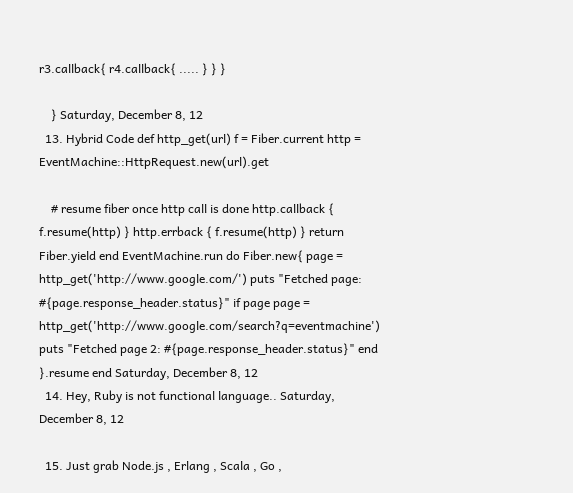r3.callback{ r4.callback{ ..... } } }

    } Saturday, December 8, 12
  13. Hybrid Code def http_get(url) f = Fiber.current http = EventMachine::HttpRequest.new(url).get

    # resume fiber once http call is done http.callback { f.resume(http) } http.errback { f.resume(http) } return Fiber.yield end EventMachine.run do Fiber.new{ page = http_get('http://www.google.com/') puts "Fetched page: #{page.response_header.status}" if page page = http_get('http://www.google.com/search?q=eventmachine') puts "Fetched page 2: #{page.response_header.status}" end }.resume end Saturday, December 8, 12
  14. Hey, Ruby is not functional language.. Saturday, December 8, 12

  15. Just grab Node.js , Erlang , Scala , Go ,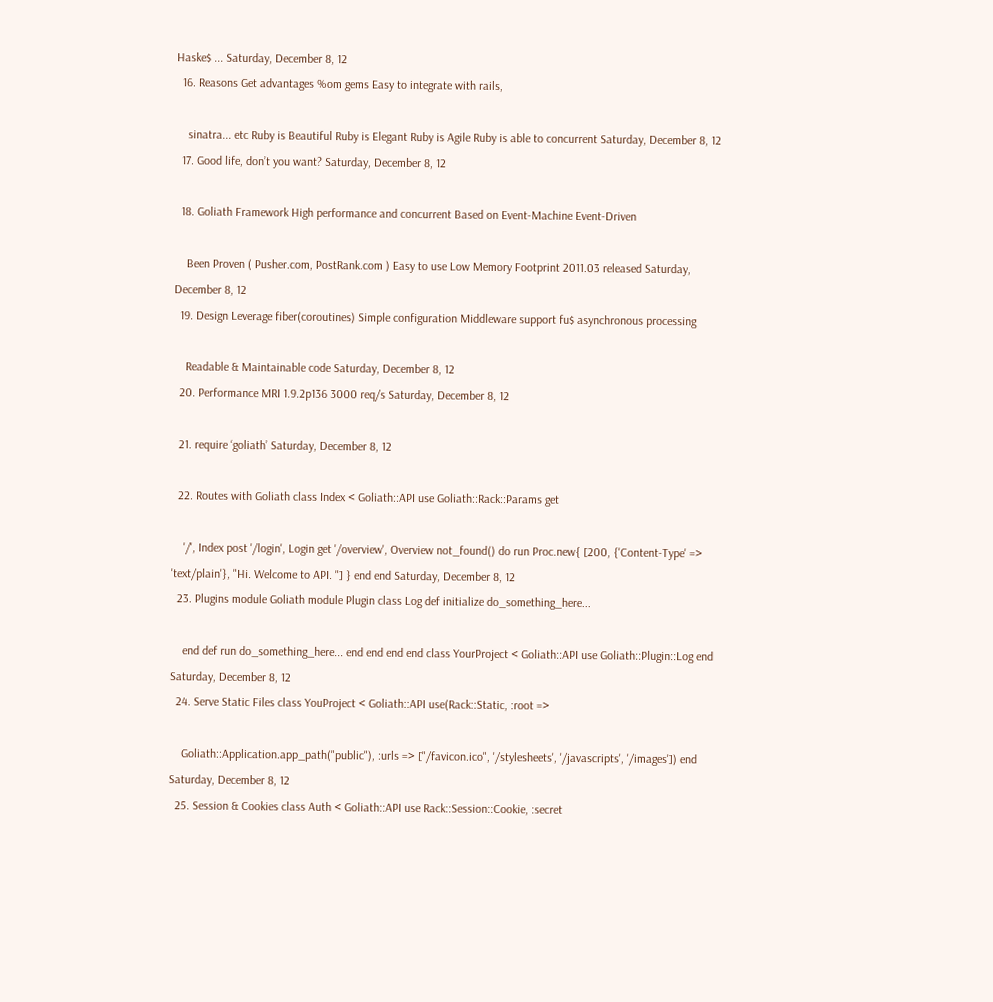Haske$ ... Saturday, December 8, 12
  16. Reasons Get advantages %om gems Easy to integrate with rails,

    sinatra... etc Ruby is Beautiful Ruby is Elegant Ruby is Agile Ruby is able to concurrent Saturday, December 8, 12
  17. Good life, don’t you want? Saturday, December 8, 12

  18. Goliath Framework High performance and concurrent Based on Event-Machine Event-Driven

    Been Proven ( Pusher.com, PostRank.com ) Easy to use Low Memory Footprint 2011.03 released Saturday, December 8, 12
  19. Design Leverage fiber(coroutines) Simple configuration Middleware support fu$ asynchronous processing

    Readable & Maintainable code Saturday, December 8, 12
  20. Performance MRI 1.9.2p136 3000 req/s Saturday, December 8, 12

  21. require ‘goliath’ Saturday, December 8, 12

  22. Routes with Goliath class Index < Goliath::API use Goliath::Rack::Params get

    '/', Index post '/login', Login get '/overview', Overview not_found() do run Proc.new{ [200, {'Content-Type' => 'text/plain'}, "Hi. Welcome to API. "] } end end Saturday, December 8, 12
  23. Plugins module Goliath module Plugin class Log def initialize do_something_here...

    end def run do_something_here... end end end end class YourProject < Goliath::API use Goliath::Plugin::Log end Saturday, December 8, 12
  24. Serve Static Files class YouProject < Goliath::API use(Rack::Static, :root =>

    Goliath::Application.app_path("public"), :urls => ["/favicon.ico", '/stylesheets', '/javascripts', '/images']) end Saturday, December 8, 12
  25. Session & Cookies class Auth < Goliath::API use Rack::Session::Cookie, :secret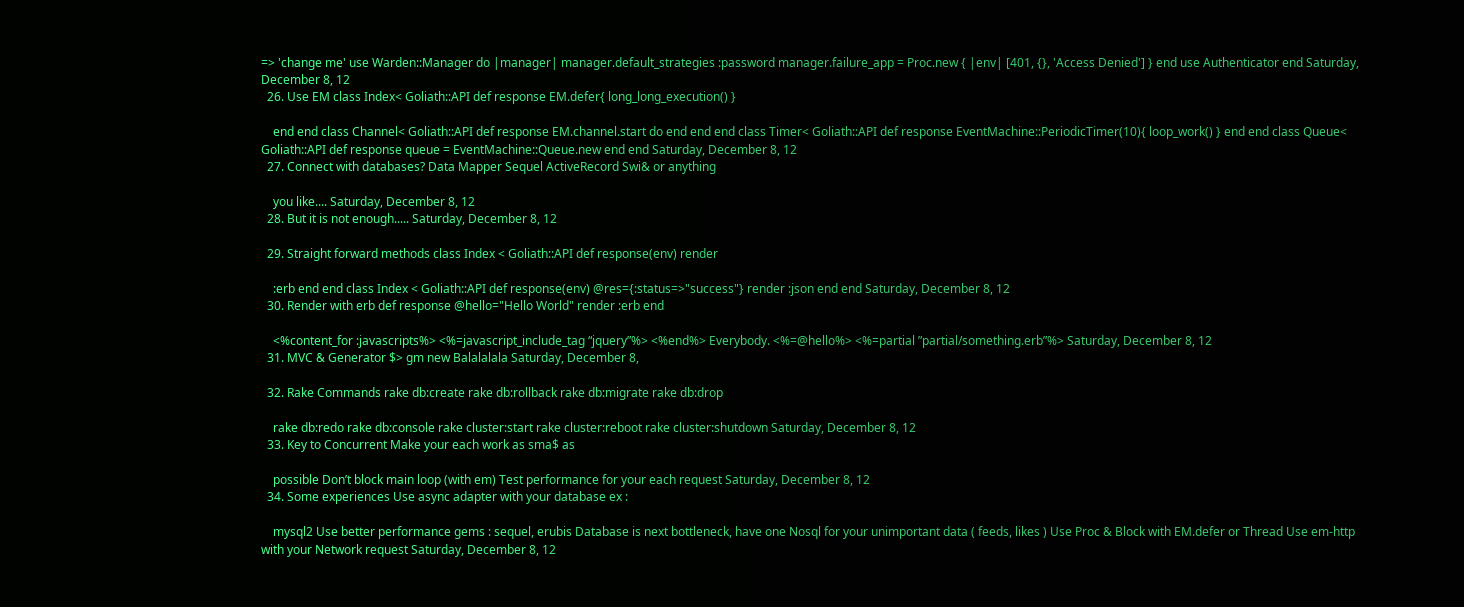=> 'change me' use Warden::Manager do |manager| manager.default_strategies :password manager.failure_app = Proc.new { |env| [401, {}, 'Access Denied'] } end use Authenticator end Saturday, December 8, 12
  26. Use EM class Index< Goliath::API def response EM.defer{ long_long_execution() }

    end end class Channel< Goliath::API def response EM.channel.start do end end end class Timer< Goliath::API def response EventMachine::PeriodicTimer(10){ loop_work() } end end class Queue< Goliath::API def response queue = EventMachine::Queue.new end end Saturday, December 8, 12
  27. Connect with databases? Data Mapper Sequel ActiveRecord Swi& or anything

    you like.... Saturday, December 8, 12
  28. But it is not enough..... Saturday, December 8, 12

  29. Straight forward methods class Index < Goliath::API def response(env) render

    :erb end end class Index < Goliath::API def response(env) @res={:status=>"success"} render :json end end Saturday, December 8, 12
  30. Render with erb def response @hello="Hello World" render :erb end

    <%content_for :javascripts%> <%=javascript_include_tag “jquery”%> <%end%> Everybody. <%=@hello%> <%=partial ”partial/something.erb”%> Saturday, December 8, 12
  31. MVC & Generator $> gm new Balalalala Saturday, December 8,

  32. Rake Commands rake db:create rake db:rollback rake db:migrate rake db:drop

    rake db:redo rake db:console rake cluster:start rake cluster:reboot rake cluster:shutdown Saturday, December 8, 12
  33. Key to Concurrent Make your each work as sma$ as

    possible Don’t block main loop (with em) Test performance for your each request Saturday, December 8, 12
  34. Some experiences Use async adapter with your database ex :

    mysql2 Use better performance gems : sequel, erubis Database is next bottleneck, have one Nosql for your unimportant data ( feeds, likes ) Use Proc & Block with EM.defer or Thread Use em-http with your Network request Saturday, December 8, 12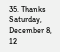35. Thanks Saturday, December 8, 12